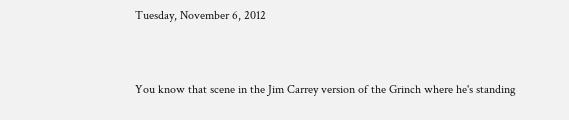Tuesday, November 6, 2012


You know that scene in the Jim Carrey version of the Grinch where he's standing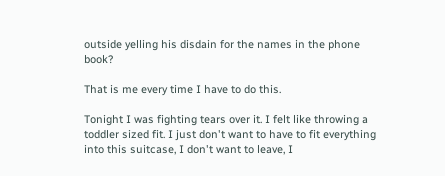outside yelling his disdain for the names in the phone book?

That is me every time I have to do this.

Tonight I was fighting tears over it. I felt like throwing a toddler sized fit. I just don't want to have to fit everything into this suitcase, I don't want to leave, I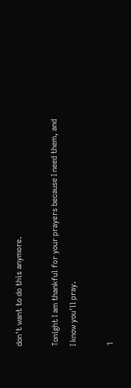don't want to do this anymore.

Tonight I am thankful for your prayers because I need them, and I know you'll pray.

1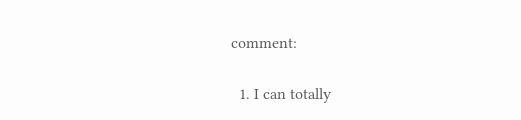comment:

  1. I can totally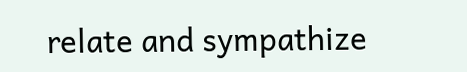relate and sympathize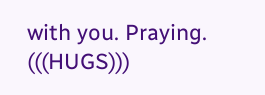with you. Praying. (((HUGS)))